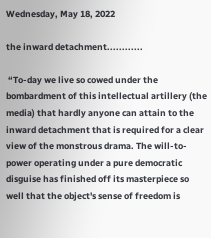Wednesday, May 18, 2022

the inward detachment............

 “To-day we live so cowed under the bombardment of this intellectual artillery (the media) that hardly anyone can attain to the inward detachment that is required for a clear view of the monstrous drama. The will-to-power operating under a pure democratic disguise has finished off its masterpiece so well that the object's sense of freedom is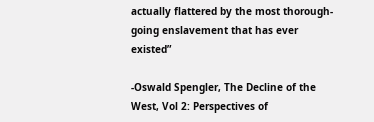actually flattered by the most thorough-going enslavement that has ever existed”

-Oswald Spengler, The Decline of the West, Vol 2: Perspectives of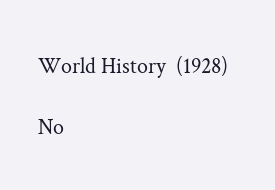World History  (1928)

No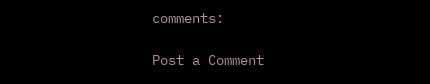comments:

Post a Comment